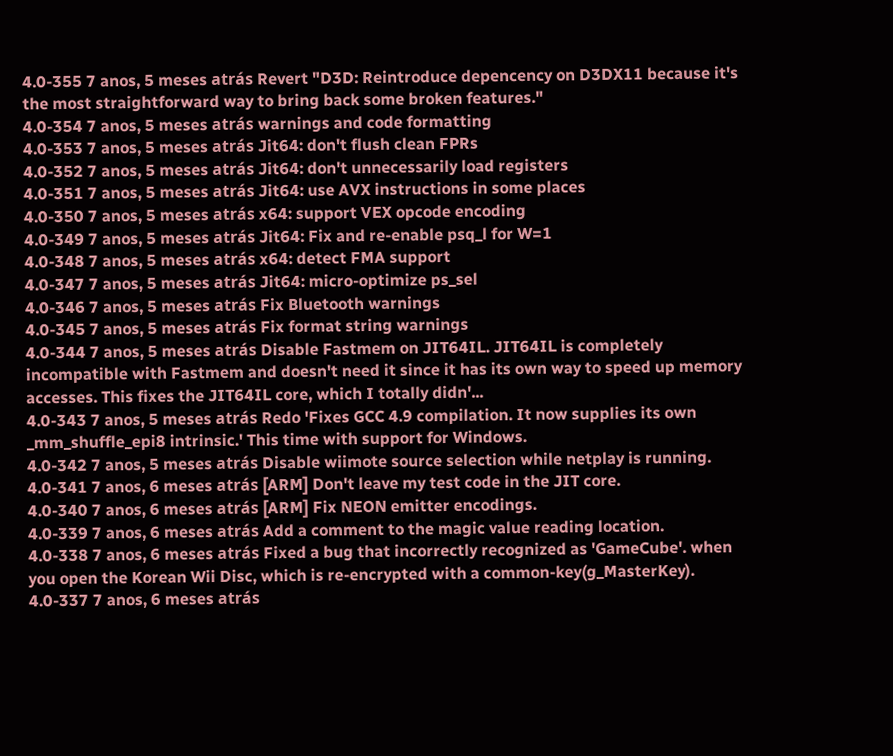4.0-355 7 anos, 5 meses atrás Revert "D3D: Reintroduce depencency on D3DX11 because it's the most straightforward way to bring back some broken features."
4.0-354 7 anos, 5 meses atrás warnings and code formatting
4.0-353 7 anos, 5 meses atrás Jit64: don't flush clean FPRs
4.0-352 7 anos, 5 meses atrás Jit64: don't unnecessarily load registers
4.0-351 7 anos, 5 meses atrás Jit64: use AVX instructions in some places
4.0-350 7 anos, 5 meses atrás x64: support VEX opcode encoding
4.0-349 7 anos, 5 meses atrás Jit64: Fix and re-enable psq_l for W=1
4.0-348 7 anos, 5 meses atrás x64: detect FMA support
4.0-347 7 anos, 5 meses atrás Jit64: micro-optimize ps_sel
4.0-346 7 anos, 5 meses atrás Fix Bluetooth warnings
4.0-345 7 anos, 5 meses atrás Fix format string warnings
4.0-344 7 anos, 5 meses atrás Disable Fastmem on JIT64IL. JIT64IL is completely incompatible with Fastmem and doesn't need it since it has its own way to speed up memory accesses. This fixes the JIT64IL core, which I totally didn'...
4.0-343 7 anos, 5 meses atrás Redo 'Fixes GCC 4.9 compilation. It now supplies its own _mm_shuffle_epi8 intrinsic.' This time with support for Windows.
4.0-342 7 anos, 5 meses atrás Disable wiimote source selection while netplay is running.
4.0-341 7 anos, 6 meses atrás [ARM] Don't leave my test code in the JIT core.
4.0-340 7 anos, 6 meses atrás [ARM] Fix NEON emitter encodings.
4.0-339 7 anos, 6 meses atrás Add a comment to the magic value reading location.
4.0-338 7 anos, 6 meses atrás Fixed a bug that incorrectly recognized as 'GameCube'. when you open the Korean Wii Disc, which is re-encrypted with a common-key(g_MasterKey).
4.0-337 7 anos, 6 meses atrás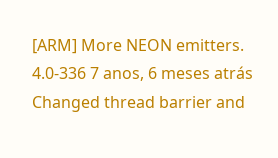[ARM] More NEON emitters.
4.0-336 7 anos, 6 meses atrás Changed thread barrier and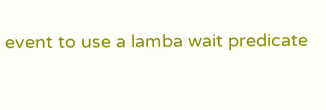event to use a lamba wait predicate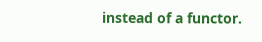instead of a functor.